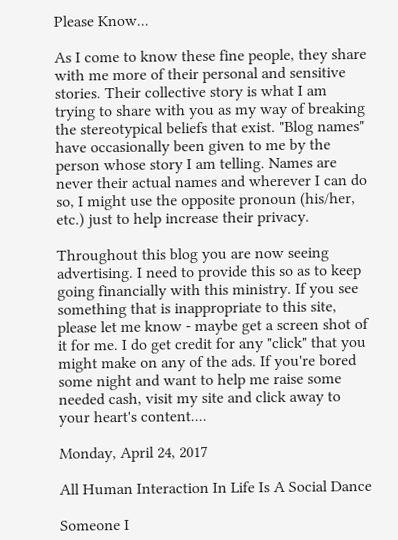Please Know...

As I come to know these fine people, they share with me more of their personal and sensitive stories. Their collective story is what I am trying to share with you as my way of breaking the stereotypical beliefs that exist. "Blog names" have occasionally been given to me by the person whose story I am telling. Names are never their actual names and wherever I can do so, I might use the opposite pronoun (his/her, etc.) just to help increase their privacy.

Throughout this blog you are now seeing advertising. I need to provide this so as to keep going financially with this ministry. If you see something that is inappropriate to this site, please let me know - maybe get a screen shot of it for me. I do get credit for any "click" that you might make on any of the ads. If you're bored some night and want to help me raise some needed cash, visit my site and click away to your heart's content....

Monday, April 24, 2017

All Human Interaction In Life Is A Social Dance

Someone I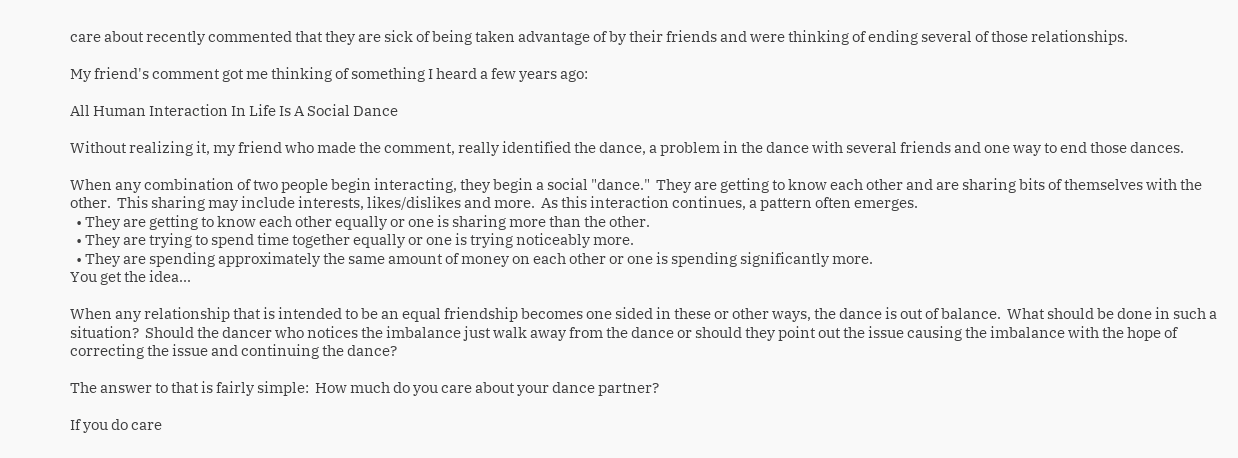care about recently commented that they are sick of being taken advantage of by their friends and were thinking of ending several of those relationships.

My friend's comment got me thinking of something I heard a few years ago:

All Human Interaction In Life Is A Social Dance

Without realizing it, my friend who made the comment, really identified the dance, a problem in the dance with several friends and one way to end those dances.

When any combination of two people begin interacting, they begin a social "dance."  They are getting to know each other and are sharing bits of themselves with the other.  This sharing may include interests, likes/dislikes and more.  As this interaction continues, a pattern often emerges.
  • They are getting to know each other equally or one is sharing more than the other.
  • They are trying to spend time together equally or one is trying noticeably more.
  • They are spending approximately the same amount of money on each other or one is spending significantly more.
You get the idea...

When any relationship that is intended to be an equal friendship becomes one sided in these or other ways, the dance is out of balance.  What should be done in such a situation?  Should the dancer who notices the imbalance just walk away from the dance or should they point out the issue causing the imbalance with the hope of correcting the issue and continuing the dance?

The answer to that is fairly simple:  How much do you care about your dance partner?

If you do care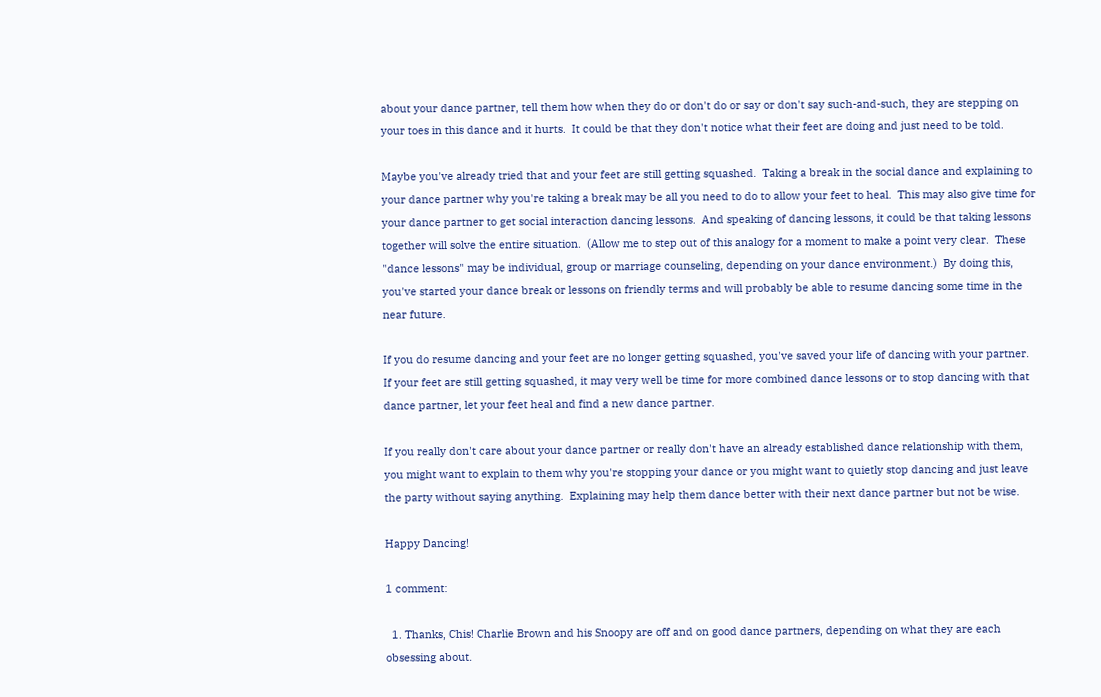about your dance partner, tell them how when they do or don't do or say or don't say such-and-such, they are stepping on your toes in this dance and it hurts.  It could be that they don't notice what their feet are doing and just need to be told.

Maybe you've already tried that and your feet are still getting squashed.  Taking a break in the social dance and explaining to your dance partner why you're taking a break may be all you need to do to allow your feet to heal.  This may also give time for your dance partner to get social interaction dancing lessons.  And speaking of dancing lessons, it could be that taking lessons together will solve the entire situation.  (Allow me to step out of this analogy for a moment to make a point very clear.  These "dance lessons" may be individual, group or marriage counseling, depending on your dance environment.)  By doing this, you've started your dance break or lessons on friendly terms and will probably be able to resume dancing some time in the near future.

If you do resume dancing and your feet are no longer getting squashed, you've saved your life of dancing with your partner.  If your feet are still getting squashed, it may very well be time for more combined dance lessons or to stop dancing with that dance partner, let your feet heal and find a new dance partner.

If you really don't care about your dance partner or really don't have an already established dance relationship with them, you might want to explain to them why you're stopping your dance or you might want to quietly stop dancing and just leave the party without saying anything.  Explaining may help them dance better with their next dance partner but not be wise.

Happy Dancing!

1 comment:

  1. Thanks, Chis! Charlie Brown and his Snoopy are off and on good dance partners, depending on what they are each obsessing about.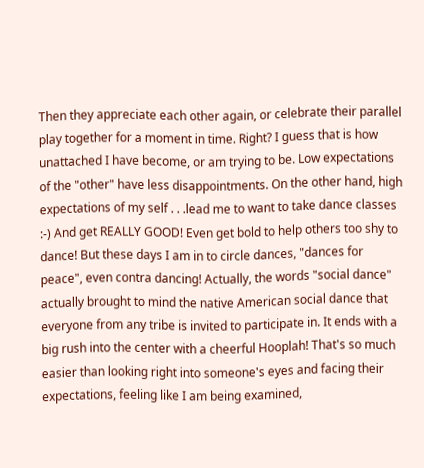Then they appreciate each other again, or celebrate their parallel play together for a moment in time. Right? I guess that is how unattached I have become, or am trying to be. Low expectations of the "other" have less disappointments. On the other hand, high expectations of my self . . .lead me to want to take dance classes :-) And get REALLY GOOD! Even get bold to help others too shy to dance! But these days I am in to circle dances, "dances for peace", even contra dancing! Actually, the words "social dance" actually brought to mind the native American social dance that everyone from any tribe is invited to participate in. It ends with a big rush into the center with a cheerful Hooplah! That's so much easier than looking right into someone's eyes and facing their expectations, feeling like I am being examined,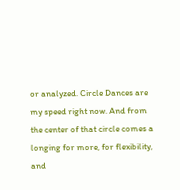or analyzed. Circle Dances are my speed right now. And from the center of that circle comes a longing for more, for flexibility, and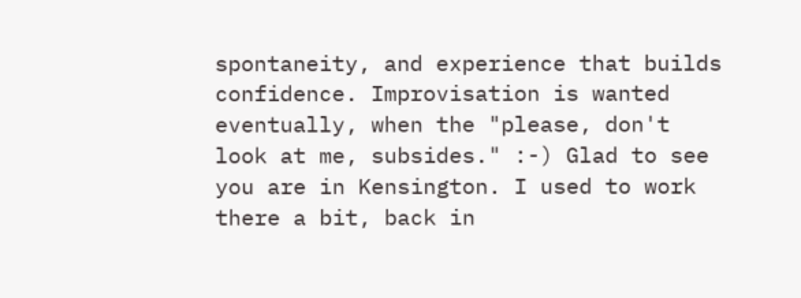spontaneity, and experience that builds confidence. Improvisation is wanted eventually, when the "please, don't look at me, subsides." :-) Glad to see you are in Kensington. I used to work there a bit, back in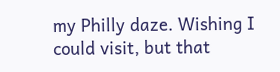my Philly daze. Wishing I could visit, but that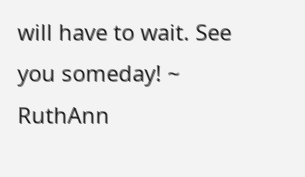will have to wait. See you someday! ~ RuthAnn